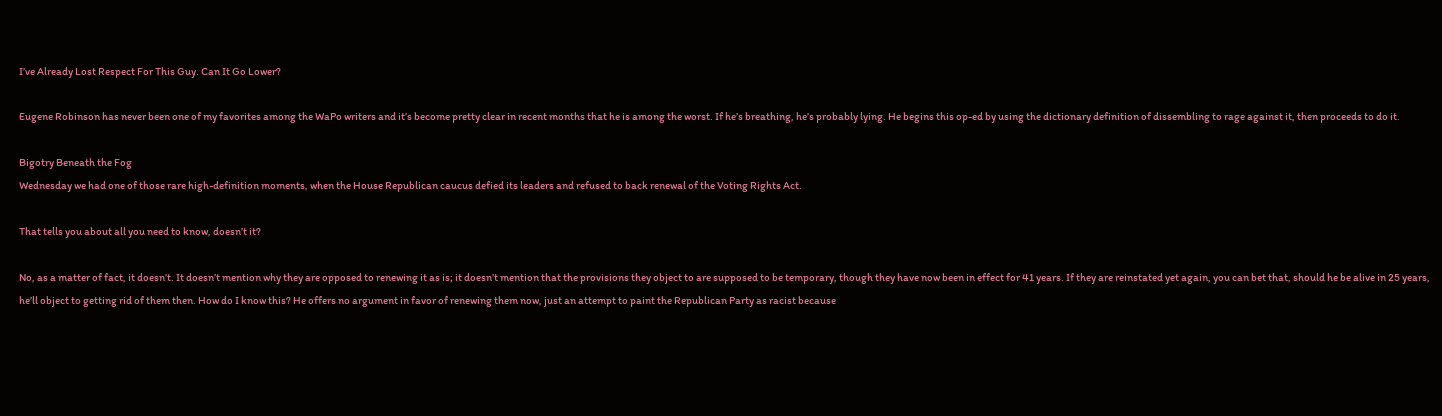I’ve Already Lost Respect For This Guy. Can It Go Lower?

Eugene Robinson has never been one of my favorites among the WaPo writers and it’s become pretty clear in recent months that he is among the worst. If he’s breathing, he’s probably lying. He begins this op-ed by using the dictionary definition of dissembling to rage against it, then proceeds to do it.

Bigotry Beneath the Fog
Wednesday we had one of those rare high-definition moments, when the House Republican caucus defied its leaders and refused to back renewal of the Voting Rights Act.

That tells you about all you need to know, doesn’t it?

No, as a matter of fact, it doesn’t. It doesn’t mention why they are opposed to renewing it as is; it doesn’t mention that the provisions they object to are supposed to be temporary, though they have now been in effect for 41 years. If they are reinstated yet again, you can bet that, should he be alive in 25 years, he’ll object to getting rid of them then. How do I know this? He offers no argument in favor of renewing them now, just an attempt to paint the Republican Party as racist because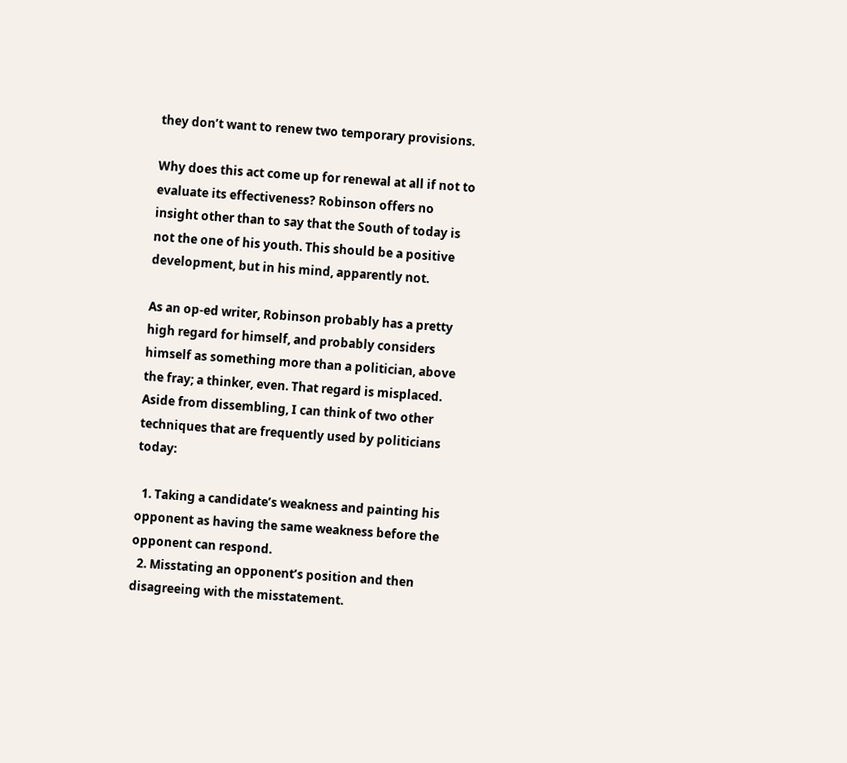they don’t want to renew two temporary provisions.

Why does this act come up for renewal at all if not to evaluate its effectiveness? Robinson offers no insight other than to say that the South of today is not the one of his youth. This should be a positive development, but in his mind, apparently not.

As an op-ed writer, Robinson probably has a pretty high regard for himself, and probably considers himself as something more than a politician, above the fray; a thinker, even. That regard is misplaced. Aside from dissembling, I can think of two other techniques that are frequently used by politicians today:

  1. Taking a candidate’s weakness and painting his opponent as having the same weakness before the opponent can respond.
  2. Misstating an opponent’s position and then disagreeing with the misstatement.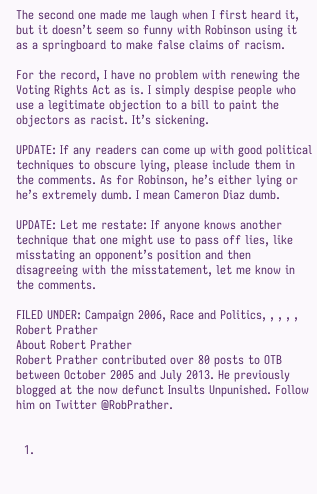The second one made me laugh when I first heard it, but it doesn’t seem so funny with Robinson using it as a springboard to make false claims of racism.

For the record, I have no problem with renewing the Voting Rights Act as is. I simply despise people who use a legitimate objection to a bill to paint the objectors as racist. It’s sickening.

UPDATE: If any readers can come up with good political techniques to obscure lying, please include them in the comments. As for Robinson, he’s either lying or he’s extremely dumb. I mean Cameron Diaz dumb.

UPDATE: Let me restate: If anyone knows another technique that one might use to pass off lies, like misstating an opponent’s position and then disagreeing with the misstatement, let me know in the comments.

FILED UNDER: Campaign 2006, Race and Politics, , , , ,
Robert Prather
About Robert Prather
Robert Prather contributed over 80 posts to OTB between October 2005 and July 2013. He previously blogged at the now defunct Insults Unpunished. Follow him on Twitter @RobPrather.


  1.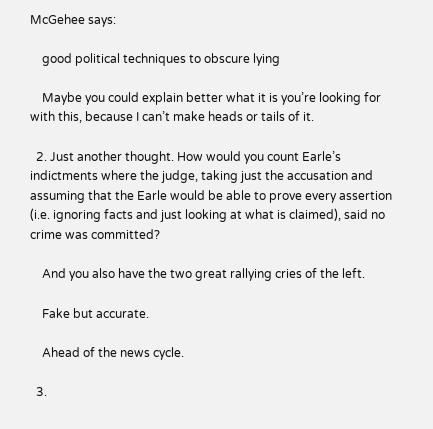McGehee says:

    good political techniques to obscure lying

    Maybe you could explain better what it is you’re looking for with this, because I can’t make heads or tails of it.

  2. Just another thought. How would you count Earle’s indictments where the judge, taking just the accusation and assuming that the Earle would be able to prove every assertion (i.e. ignoring facts and just looking at what is claimed), said no crime was committed?

    And you also have the two great rallying cries of the left.

    Fake but accurate.

    Ahead of the news cycle.

  3.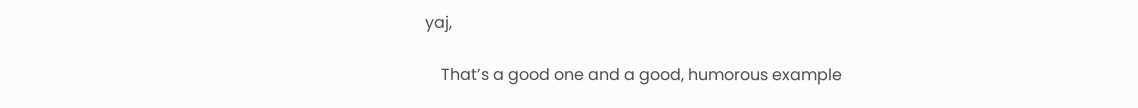yaj,

    That’s a good one and a good, humorous example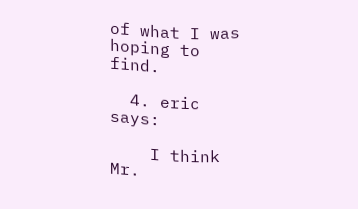of what I was hoping to find.

  4. eric says:

    I think Mr.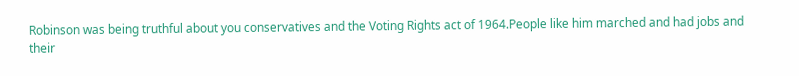Robinson was being truthful about you conservatives and the Voting Rights act of 1964.People like him marched and had jobs and their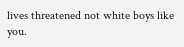lives threatened not white boys like you.